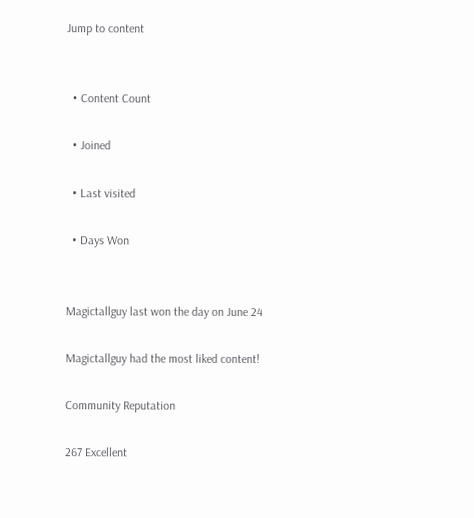Jump to content


  • Content Count

  • Joined

  • Last visited

  • Days Won


Magictallguy last won the day on June 24

Magictallguy had the most liked content!

Community Reputation

267 Excellent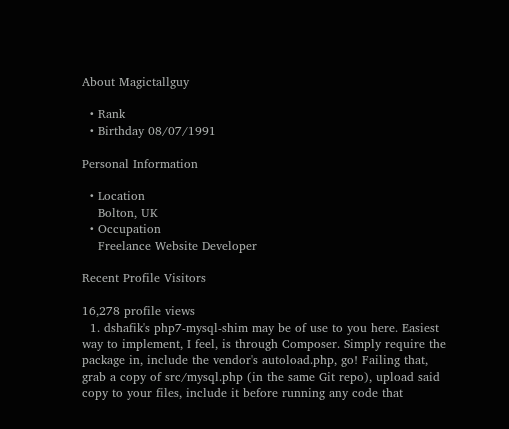About Magictallguy

  • Rank
  • Birthday 08/07/1991

Personal Information

  • Location
    Bolton, UK
  • Occupation
    Freelance Website Developer

Recent Profile Visitors

16,278 profile views
  1. dshafik's php7-mysql-shim may be of use to you here. Easiest way to implement, I feel, is through Composer. Simply require the package in, include the vendor's autoload.php, go! Failing that, grab a copy of src/mysql.php (in the same Git repo), upload said copy to your files, include it before running any code that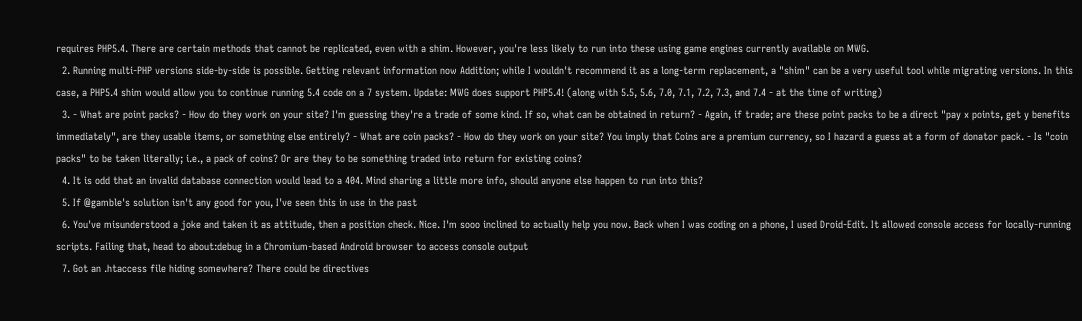requires PHP5.4. There are certain methods that cannot be replicated, even with a shim. However, you're less likely to run into these using game engines currently available on MWG.
  2. Running multi-PHP versions side-by-side is possible. Getting relevant information now Addition; while I wouldn't recommend it as a long-term replacement, a "shim" can be a very useful tool while migrating versions. In this case, a PHP5.4 shim would allow you to continue running 5.4 code on a 7 system. Update: MWG does support PHP5.4! (along with 5.5, 5.6, 7.0, 7.1, 7.2, 7.3, and 7.4 - at the time of writing)
  3. - What are point packs? - How do they work on your site? I'm guessing they're a trade of some kind. If so, what can be obtained in return? - Again, if trade; are these point packs to be a direct "pay x points, get y benefits immediately", are they usable items, or something else entirely? - What are coin packs? - How do they work on your site? You imply that Coins are a premium currency, so I hazard a guess at a form of donator pack. - Is "coin packs" to be taken literally; i.e., a pack of coins? Or are they to be something traded into return for existing coins?
  4. It is odd that an invalid database connection would lead to a 404. Mind sharing a little more info, should anyone else happen to run into this?
  5. If @gamble's solution isn't any good for you, I've seen this in use in the past
  6. You've misunderstood a joke and taken it as attitude, then a position check. Nice. I'm sooo inclined to actually help you now. Back when I was coding on a phone, I used Droid-Edit. It allowed console access for locally-running scripts. Failing that, head to about:debug in a Chromium-based Android browser to access console output
  7. Got an .htaccess file hiding somewhere? There could be directives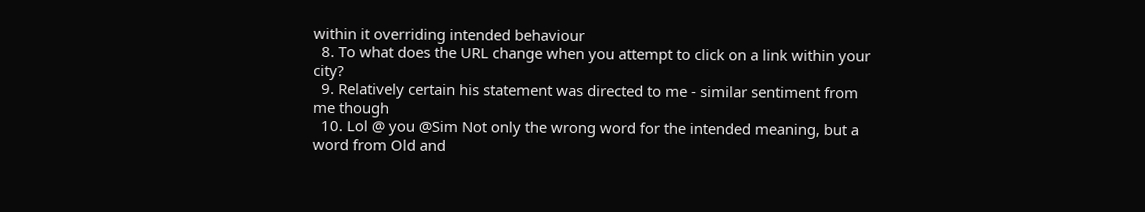within it overriding intended behaviour
  8. To what does the URL change when you attempt to click on a link within your city?
  9. Relatively certain his statement was directed to me - similar sentiment from me though
  10. Lol @ you @Sim Not only the wrong word for the intended meaning, but a word from Old and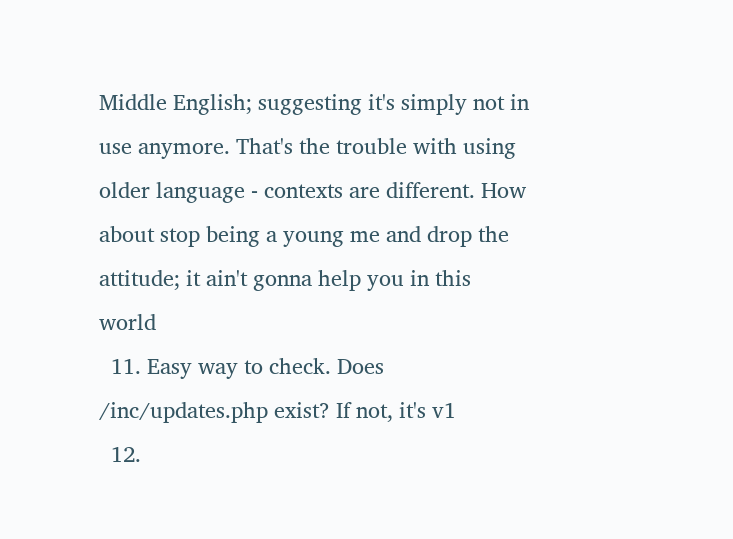Middle English; suggesting it's simply not in use anymore. That's the trouble with using older language - contexts are different. How about stop being a young me and drop the attitude; it ain't gonna help you in this world
  11. Easy way to check. Does /inc/updates.php exist? If not, it's v1
  12.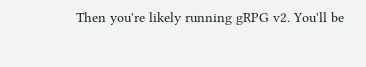Then you're likely running gRPG v2. You'll be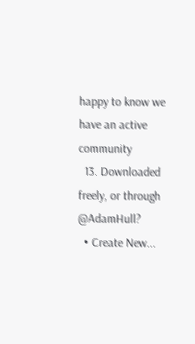happy to know we have an active community
  13. Downloaded freely, or through @AdamHull?
  • Create New...